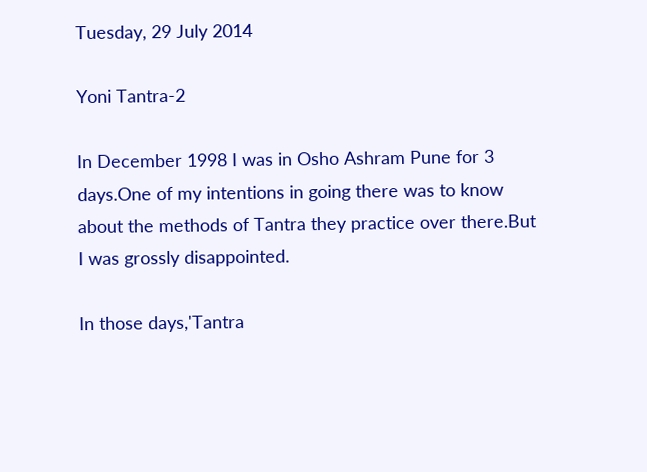Tuesday, 29 July 2014

Yoni Tantra-2

In December 1998 I was in Osho Ashram Pune for 3 days.One of my intentions in going there was to know about the methods of Tantra they practice over there.But I was grossly disappointed.

In those days,'Tantra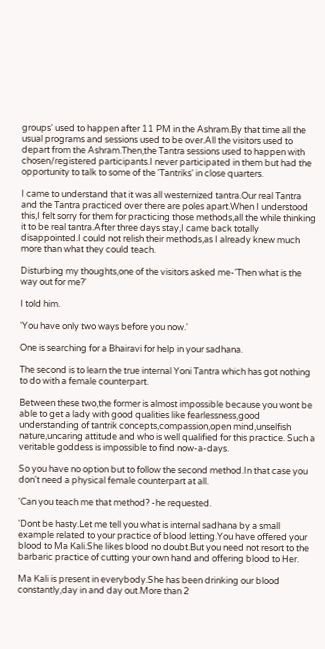groups' used to happen after 11 PM in the Ashram.By that time all the usual programs and sessions used to be over.All the visitors used to depart from the Ashram.Then,the Tantra sessions used to happen with chosen/registered participants.I never participated in them but had the opportunity to talk to some of the 'Tantriks' in close quarters.

I came to understand that it was all westernized tantra.Our real Tantra and the Tantra practiced over there are poles apart.When I understood this,I felt sorry for them for practicing those methods,all the while thinking it to be real tantra.After three days stay,I came back totally disappointed.I could not relish their methods,as I already knew much more than what they could teach.

Disturbing my thoughts,one of the visitors asked me-'Then what is the way out for me?'

I told him.

'You have only two ways before you now.'

One is searching for a Bhairavi for help in your sadhana.

The second is to learn the true internal Yoni Tantra which has got nothing to do with a female counterpart.

Between these two,the former is almost impossible because you wont be able to get a lady with good qualities like fearlessness,good understanding of tantrik concepts,compassion,open mind,unselfish nature,uncaring attitude and who is well qualified for this practice. Such a veritable goddess is impossible to find now-a-days.

So you have no option but to follow the second method.In that case you don't need a physical female counterpart at all.

'Can you teach me that method? -he requested.

'Dont be hasty.Let me tell you what is internal sadhana by a small example related to your practice of blood letting.You have offered your blood to Ma Kali.She likes blood no doubt.But you need not resort to the barbaric practice of cutting your own hand and offering blood to Her.

Ma Kali is present in everybody.She has been drinking our blood constantly,day in and day out.More than 2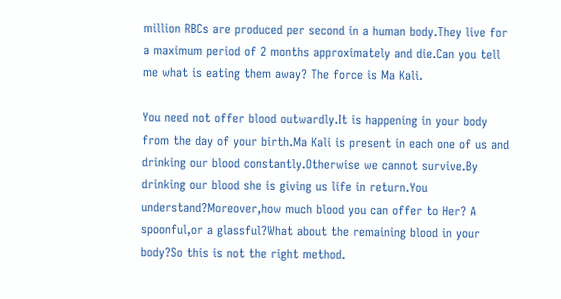million RBCs are produced per second in a human body.They live for a maximum period of 2 months approximately and die.Can you tell me what is eating them away? The force is Ma Kali.

You need not offer blood outwardly.It is happening in your body from the day of your birth.Ma Kali is present in each one of us and drinking our blood constantly.Otherwise we cannot survive.By drinking our blood she is giving us life in return.You understand?Moreover,how much blood you can offer to Her? A spoonful,or a glassful?What about the remaining blood in your body?So this is not the right method.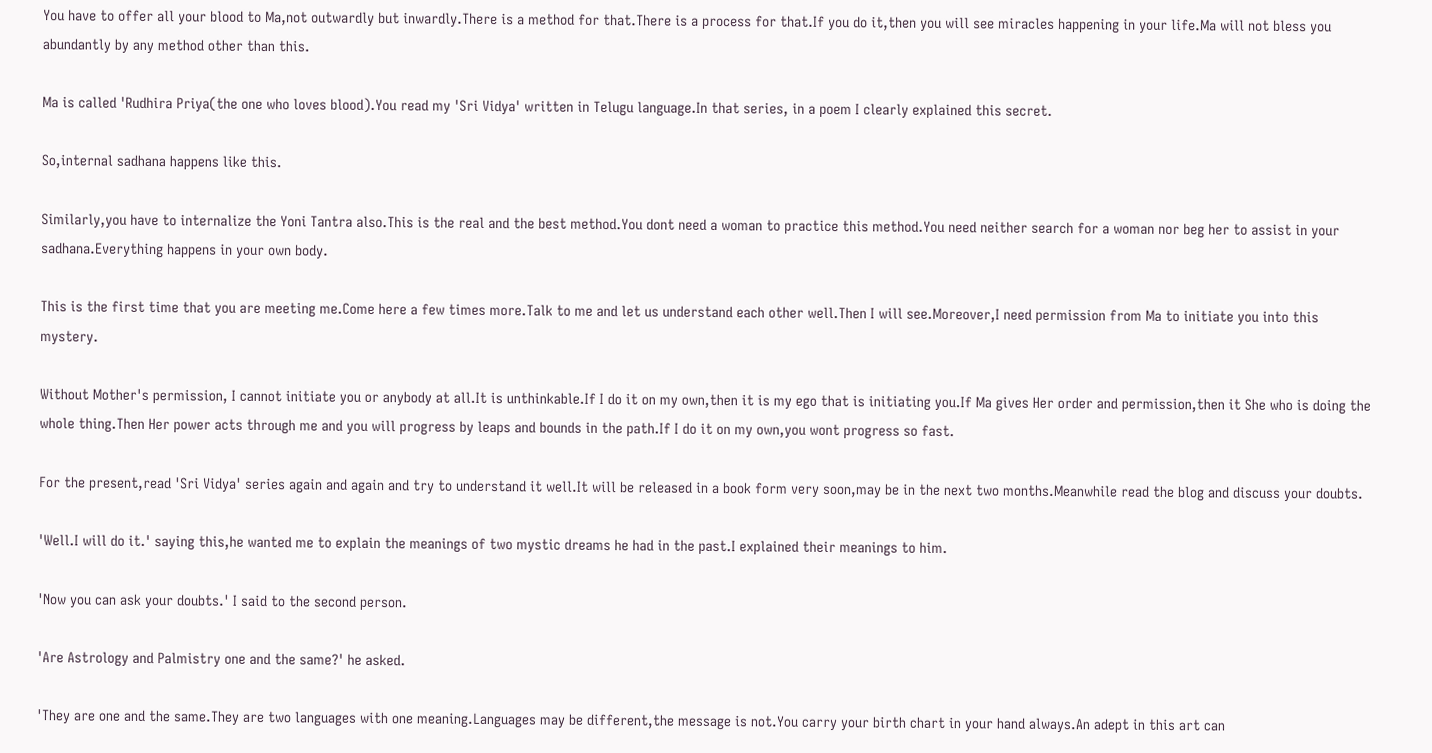You have to offer all your blood to Ma,not outwardly but inwardly.There is a method for that.There is a process for that.If you do it,then you will see miracles happening in your life.Ma will not bless you abundantly by any method other than this.

Ma is called 'Rudhira Priya(the one who loves blood).You read my 'Sri Vidya' written in Telugu language.In that series, in a poem I clearly explained this secret.

So,internal sadhana happens like this.

Similarly,you have to internalize the Yoni Tantra also.This is the real and the best method.You dont need a woman to practice this method.You need neither search for a woman nor beg her to assist in your sadhana.Everything happens in your own body.

This is the first time that you are meeting me.Come here a few times more.Talk to me and let us understand each other well.Then I will see.Moreover,I need permission from Ma to initiate you into this mystery.

Without Mother's permission, I cannot initiate you or anybody at all.It is unthinkable.If I do it on my own,then it is my ego that is initiating you.If Ma gives Her order and permission,then it She who is doing the whole thing.Then Her power acts through me and you will progress by leaps and bounds in the path.If I do it on my own,you wont progress so fast.

For the present,read 'Sri Vidya' series again and again and try to understand it well.It will be released in a book form very soon,may be in the next two months.Meanwhile read the blog and discuss your doubts.

'Well.I will do it.' saying this,he wanted me to explain the meanings of two mystic dreams he had in the past.I explained their meanings to him.

'Now you can ask your doubts.' I said to the second person.

'Are Astrology and Palmistry one and the same?' he asked.

'They are one and the same.They are two languages with one meaning.Languages may be different,the message is not.You carry your birth chart in your hand always.An adept in this art can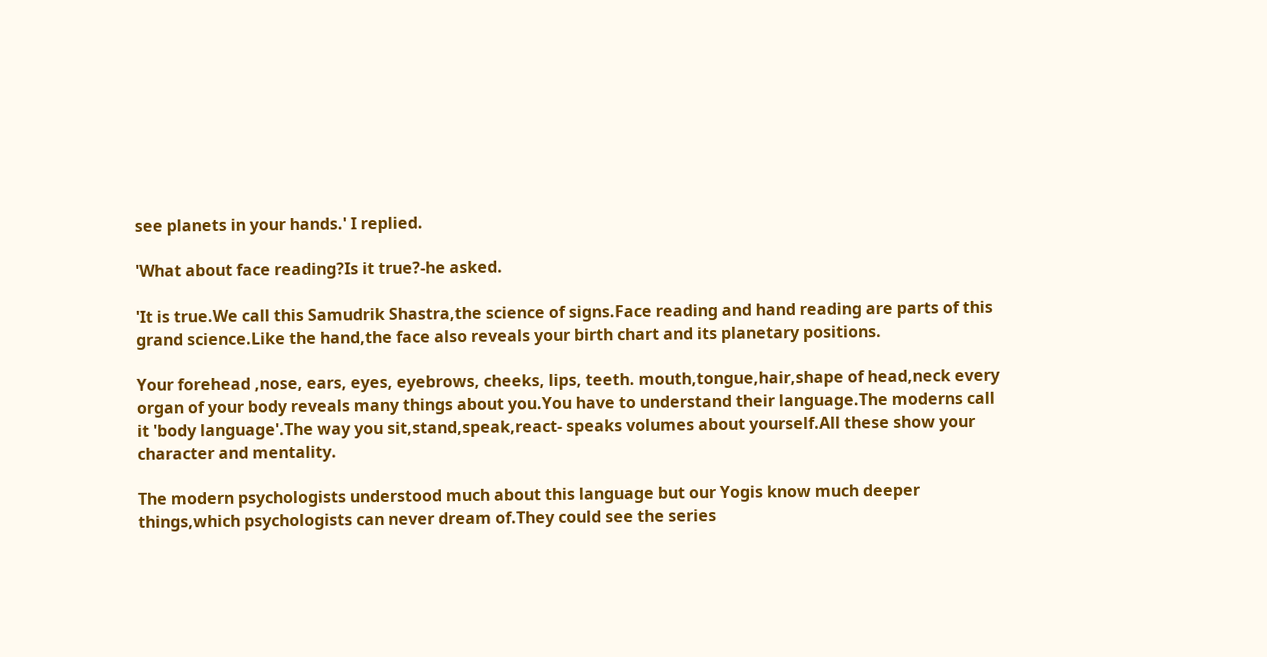see planets in your hands.' I replied.

'What about face reading?Is it true?-he asked.

'It is true.We call this Samudrik Shastra,the science of signs.Face reading and hand reading are parts of this grand science.Like the hand,the face also reveals your birth chart and its planetary positions.

Your forehead ,nose, ears, eyes, eyebrows, cheeks, lips, teeth. mouth,tongue,hair,shape of head,neck every organ of your body reveals many things about you.You have to understand their language.The moderns call it 'body language'.The way you sit,stand,speak,react- speaks volumes about yourself.All these show your character and mentality.

The modern psychologists understood much about this language but our Yogis know much deeper things,which psychologists can never dream of.They could see the series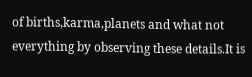of births,karma,planets and what not everything by observing these details.It is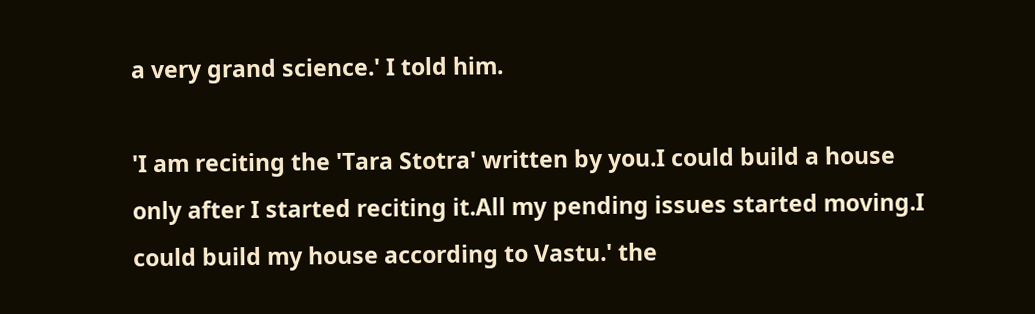a very grand science.' I told him.

'I am reciting the 'Tara Stotra' written by you.I could build a house only after I started reciting it.All my pending issues started moving.I could build my house according to Vastu.' the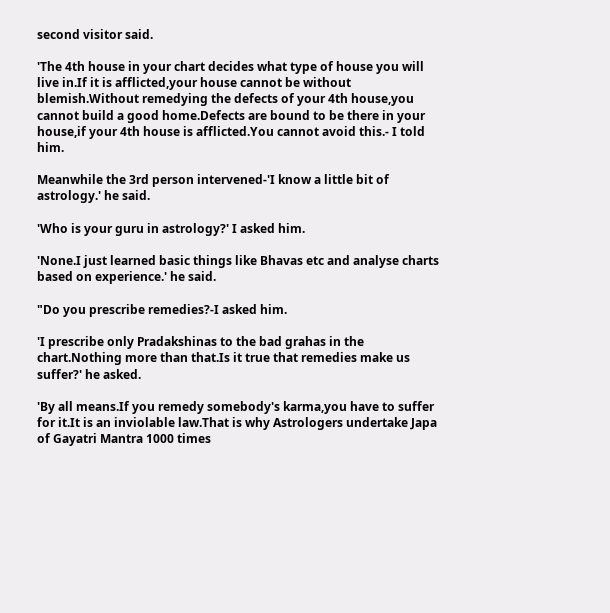second visitor said.

'The 4th house in your chart decides what type of house you will live in.If it is afflicted,your house cannot be without blemish.Without remedying the defects of your 4th house,you cannot build a good home.Defects are bound to be there in your house,if your 4th house is afflicted.You cannot avoid this.- I told him.

Meanwhile the 3rd person intervened-'I know a little bit of astrology.' he said.

'Who is your guru in astrology?' I asked him.

'None.I just learned basic things like Bhavas etc and analyse charts based on experience.' he said.

"Do you prescribe remedies?-I asked him.

'I prescribe only Pradakshinas to the bad grahas in the chart.Nothing more than that.Is it true that remedies make us suffer?' he asked.

'By all means.If you remedy somebody's karma,you have to suffer for it.It is an inviolable law.That is why Astrologers undertake Japa of Gayatri Mantra 1000 times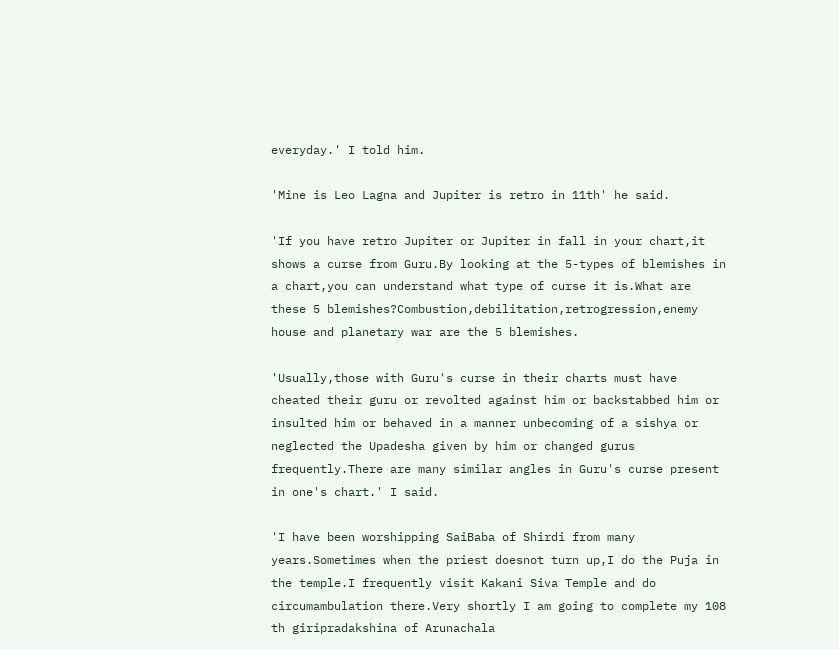everyday.' I told him.

'Mine is Leo Lagna and Jupiter is retro in 11th' he said.

'If you have retro Jupiter or Jupiter in fall in your chart,it shows a curse from Guru.By looking at the 5-types of blemishes in a chart,you can understand what type of curse it is.What are these 5 blemishes?Combustion,debilitation,retrogression,enemy house and planetary war are the 5 blemishes.

'Usually,those with Guru's curse in their charts must have cheated their guru or revolted against him or backstabbed him or insulted him or behaved in a manner unbecoming of a sishya or neglected the Upadesha given by him or changed gurus frequently.There are many similar angles in Guru's curse present in one's chart.' I said.

'I have been worshipping SaiBaba of Shirdi from many years.Sometimes when the priest doesnot turn up,I do the Puja in the temple.I frequently visit Kakani Siva Temple and do circumambulation there.Very shortly I am going to complete my 108 th giripradakshina of Arunachala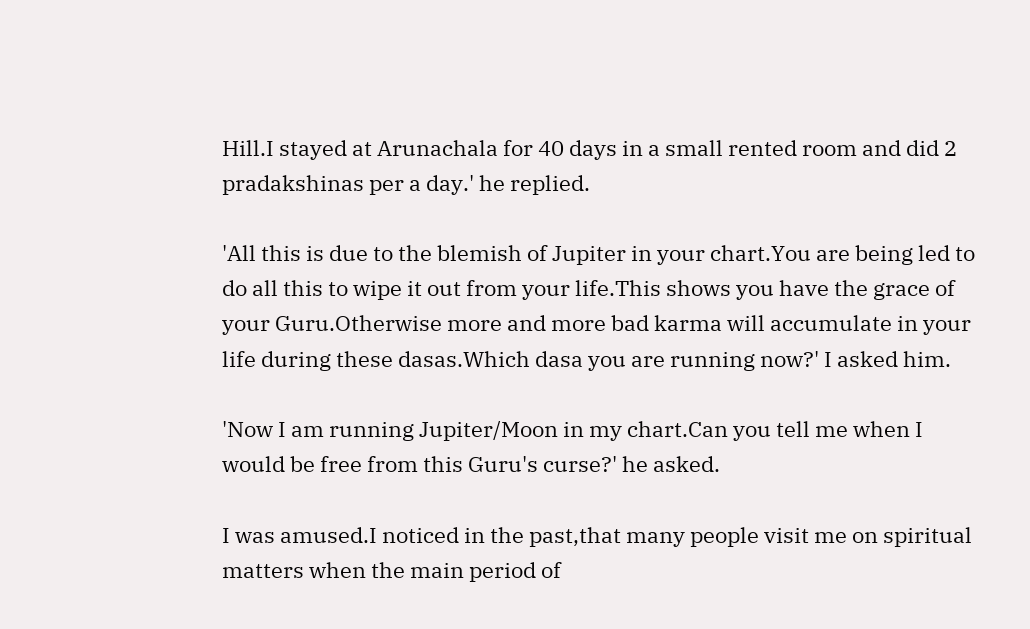Hill.I stayed at Arunachala for 40 days in a small rented room and did 2 pradakshinas per a day.' he replied.

'All this is due to the blemish of Jupiter in your chart.You are being led to do all this to wipe it out from your life.This shows you have the grace of your Guru.Otherwise more and more bad karma will accumulate in your life during these dasas.Which dasa you are running now?' I asked him.

'Now I am running Jupiter/Moon in my chart.Can you tell me when I would be free from this Guru's curse?' he asked.

I was amused.I noticed in the past,that many people visit me on spiritual matters when the main period of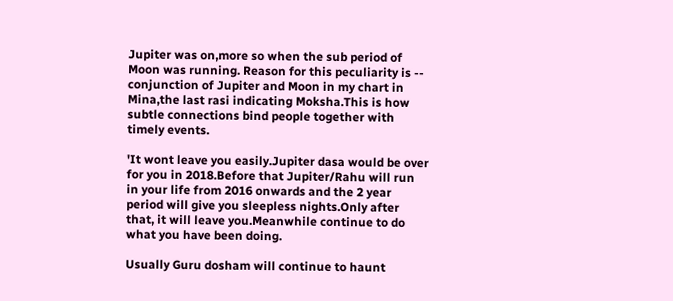Jupiter was on,more so when the sub period of Moon was running. Reason for this peculiarity is -- conjunction of Jupiter and Moon in my chart in Mina,the last rasi indicating Moksha.This is how subtle connections bind people together with timely events.

'It wont leave you easily.Jupiter dasa would be over for you in 2018.Before that Jupiter/Rahu will run in your life from 2016 onwards and the 2 year period will give you sleepless nights.Only after that, it will leave you.Meanwhile continue to do what you have been doing.

Usually Guru dosham will continue to haunt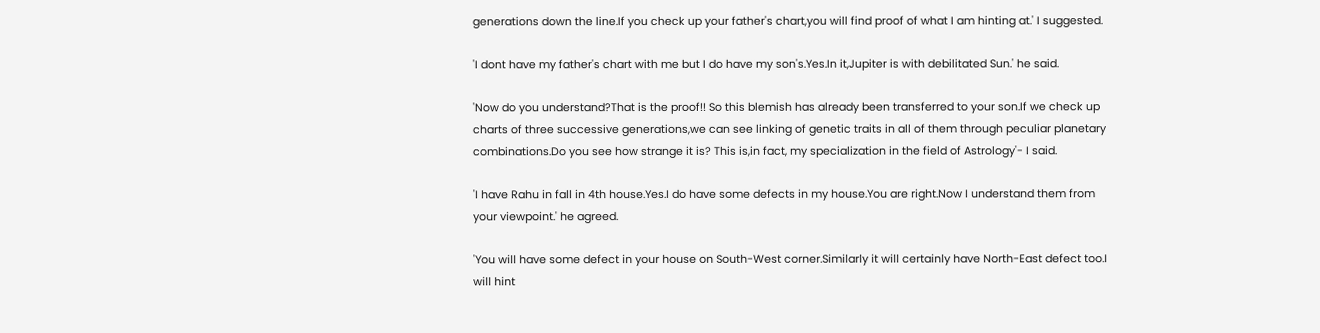generations down the line.If you check up your father's chart,you will find proof of what I am hinting at.' I suggested.

'I dont have my father's chart with me but I do have my son's.Yes.In it,Jupiter is with debilitated Sun.' he said.

'Now do you understand?That is the proof!! So this blemish has already been transferred to your son.If we check up charts of three successive generations,we can see linking of genetic traits in all of them through peculiar planetary combinations.Do you see how strange it is? This is,in fact, my specialization in the field of Astrology'- I said.

'I have Rahu in fall in 4th house.Yes.I do have some defects in my house.You are right.Now I understand them from your viewpoint.' he agreed.

'You will have some defect in your house on South-West corner.Similarly it will certainly have North-East defect too.I will hint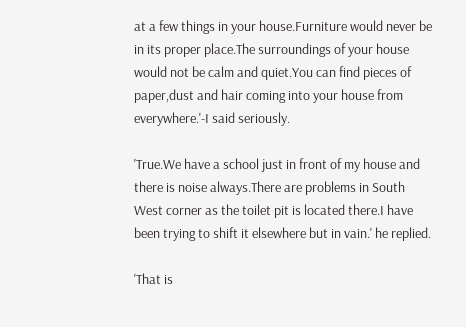at a few things in your house.Furniture would never be in its proper place.The surroundings of your house would not be calm and quiet.You can find pieces of paper,dust and hair coming into your house from everywhere.'-I said seriously.

'True.We have a school just in front of my house and there is noise always.There are problems in South West corner as the toilet pit is located there.I have been trying to shift it elsewhere but in vain.' he replied.

'That is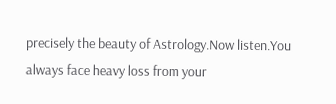precisely the beauty of Astrology.Now listen.You always face heavy loss from your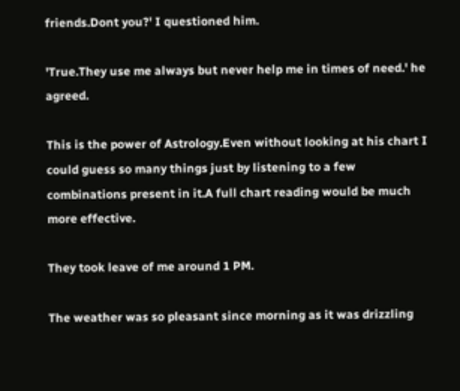friends.Dont you?' I questioned him.

'True.They use me always but never help me in times of need.' he agreed.

This is the power of Astrology.Even without looking at his chart I could guess so many things just by listening to a few combinations present in it.A full chart reading would be much more effective.

They took leave of me around 1 PM.

The weather was so pleasant since morning as it was drizzling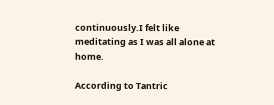continuously.I felt like meditating as I was all alone at home.

According to Tantric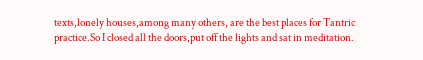texts,lonely houses,among many others, are the best places for Tantric practice.So I closed all the doors,put off the lights and sat in meditation.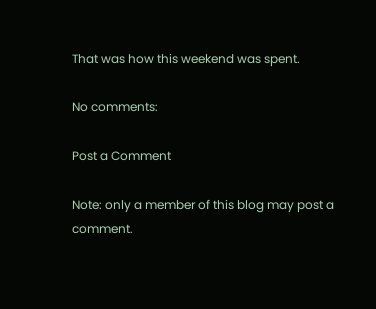That was how this weekend was spent.

No comments:

Post a Comment

Note: only a member of this blog may post a comment.